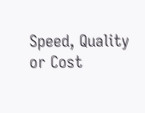Speed, Quality or Cost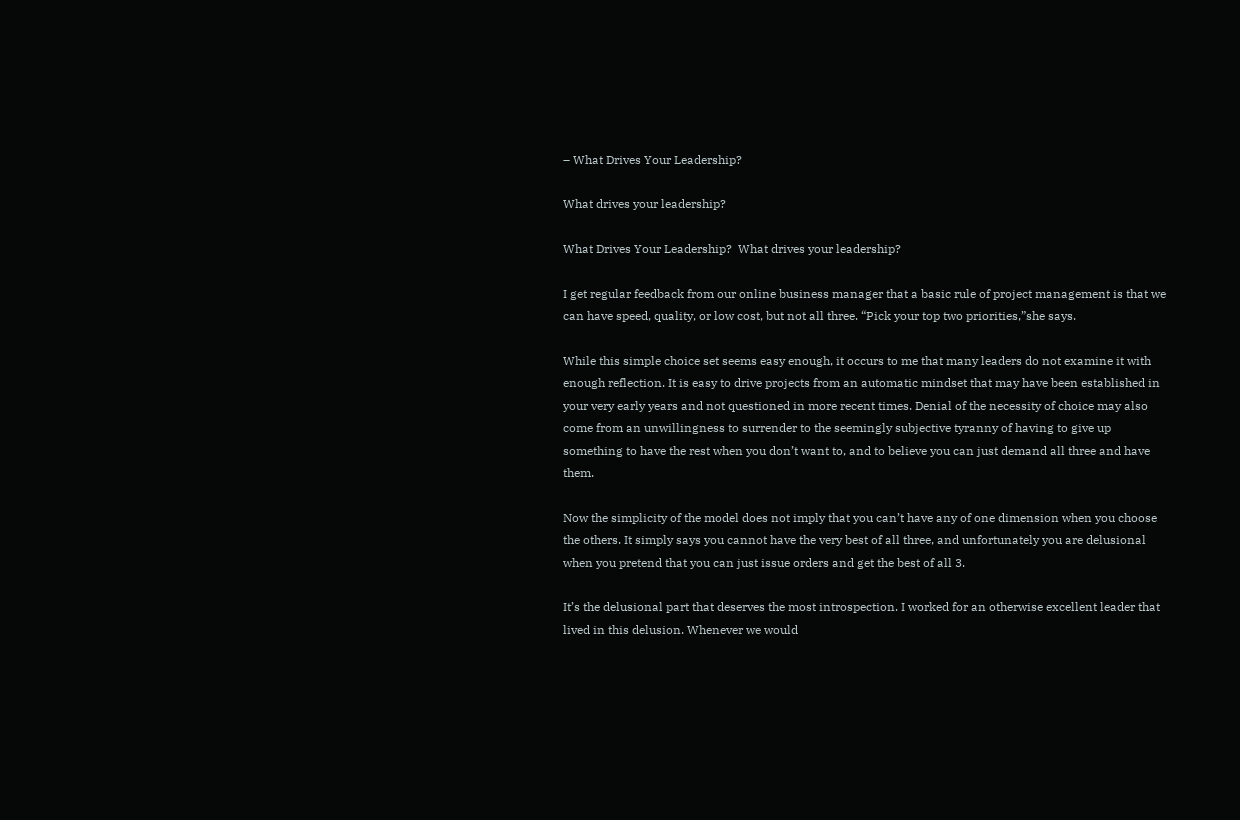– What Drives Your Leadership?

What drives your leadership?

What Drives Your Leadership?  What drives your leadership?

I get regular feedback from our online business manager that a basic rule of project management is that we can have speed, quality, or low cost, but not all three. “Pick your top two priorities,”she says.

While this simple choice set seems easy enough, it occurs to me that many leaders do not examine it with enough reflection. It is easy to drive projects from an automatic mindset that may have been established in your very early years and not questioned in more recent times. Denial of the necessity of choice may also come from an unwillingness to surrender to the seemingly subjective tyranny of having to give up something to have the rest when you don’t want to, and to believe you can just demand all three and have them.

Now the simplicity of the model does not imply that you can’t have any of one dimension when you choose the others. It simply says you cannot have the very best of all three, and unfortunately you are delusional when you pretend that you can just issue orders and get the best of all 3.

It’s the delusional part that deserves the most introspection. I worked for an otherwise excellent leader that lived in this delusion. Whenever we would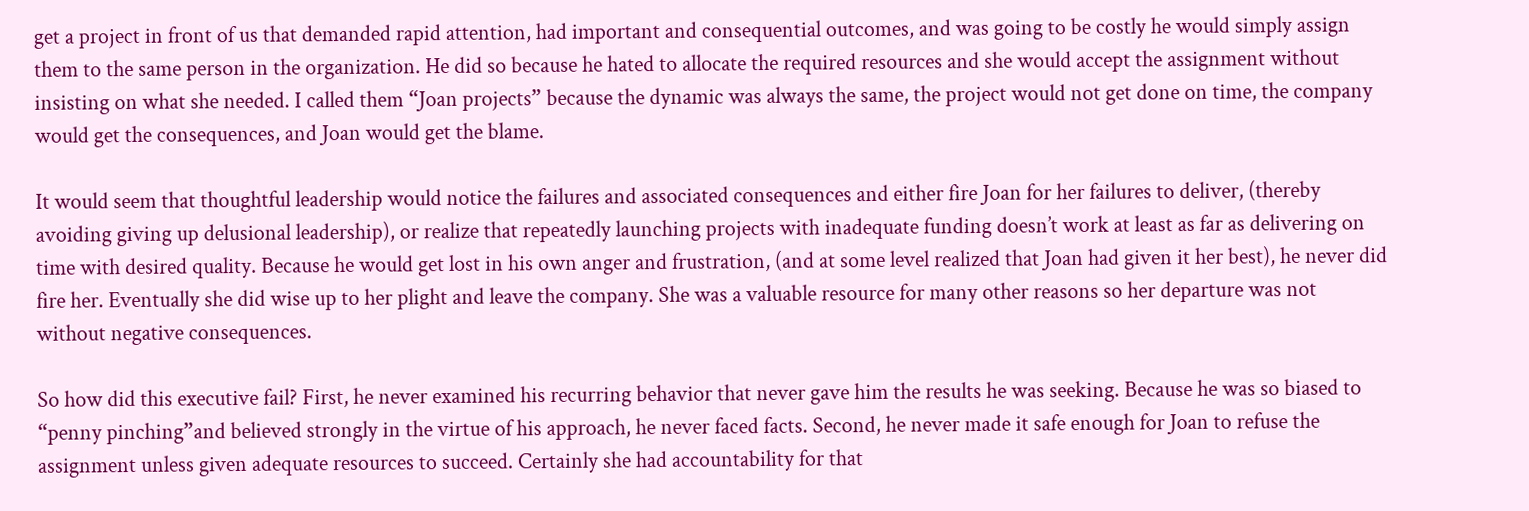get a project in front of us that demanded rapid attention, had important and consequential outcomes, and was going to be costly he would simply assign them to the same person in the organization. He did so because he hated to allocate the required resources and she would accept the assignment without insisting on what she needed. I called them “Joan projects” because the dynamic was always the same, the project would not get done on time, the company would get the consequences, and Joan would get the blame.

It would seem that thoughtful leadership would notice the failures and associated consequences and either fire Joan for her failures to deliver, (thereby avoiding giving up delusional leadership), or realize that repeatedly launching projects with inadequate funding doesn’t work at least as far as delivering on time with desired quality. Because he would get lost in his own anger and frustration, (and at some level realized that Joan had given it her best), he never did fire her. Eventually she did wise up to her plight and leave the company. She was a valuable resource for many other reasons so her departure was not without negative consequences.

So how did this executive fail? First, he never examined his recurring behavior that never gave him the results he was seeking. Because he was so biased to “penny pinching”and believed strongly in the virtue of his approach, he never faced facts. Second, he never made it safe enough for Joan to refuse the assignment unless given adequate resources to succeed. Certainly she had accountability for that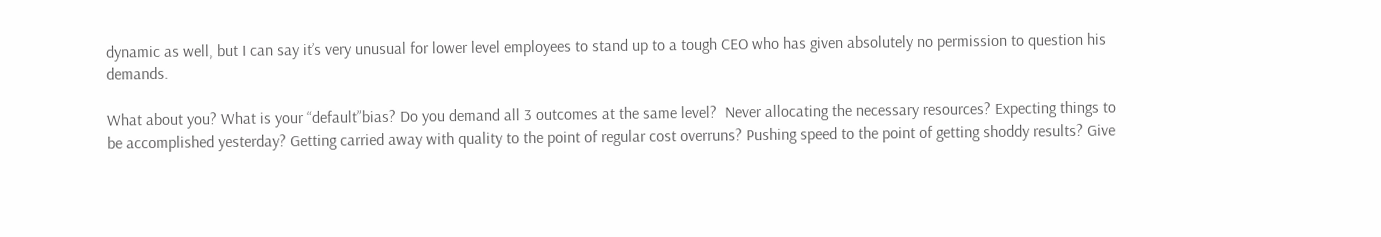dynamic as well, but I can say it’s very unusual for lower level employees to stand up to a tough CEO who has given absolutely no permission to question his demands.

What about you? What is your “default”bias? Do you demand all 3 outcomes at the same level?  Never allocating the necessary resources? Expecting things to be accomplished yesterday? Getting carried away with quality to the point of regular cost overruns? Pushing speed to the point of getting shoddy results? Give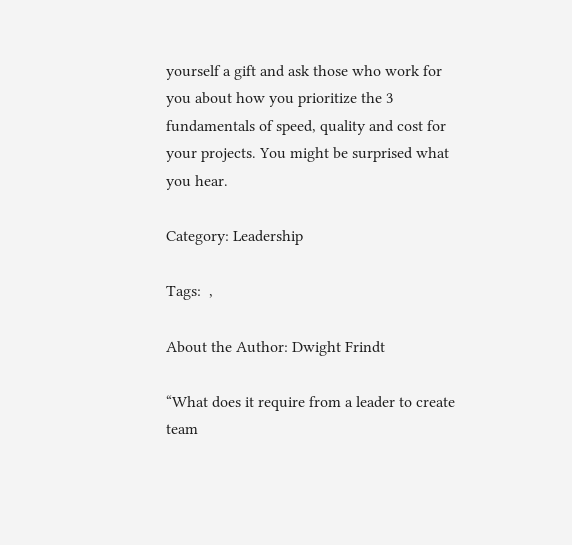yourself a gift and ask those who work for you about how you prioritize the 3 fundamentals of speed, quality and cost for your projects. You might be surprised what you hear.

Category: Leadership

Tags:  ,

About the Author: Dwight Frindt

“What does it require from a leader to create team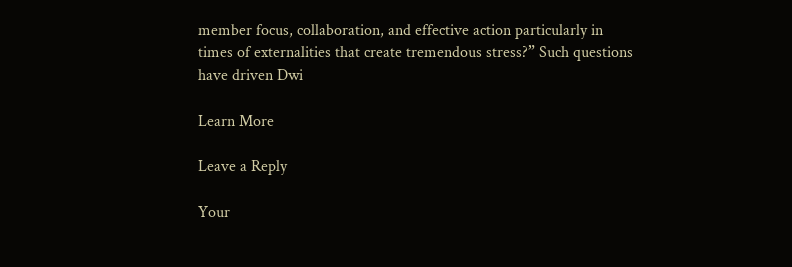member focus, collaboration, and effective action particularly in times of externalities that create tremendous stress?” Such questions have driven Dwi

Learn More

Leave a Reply

Your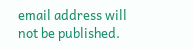email address will not be published.